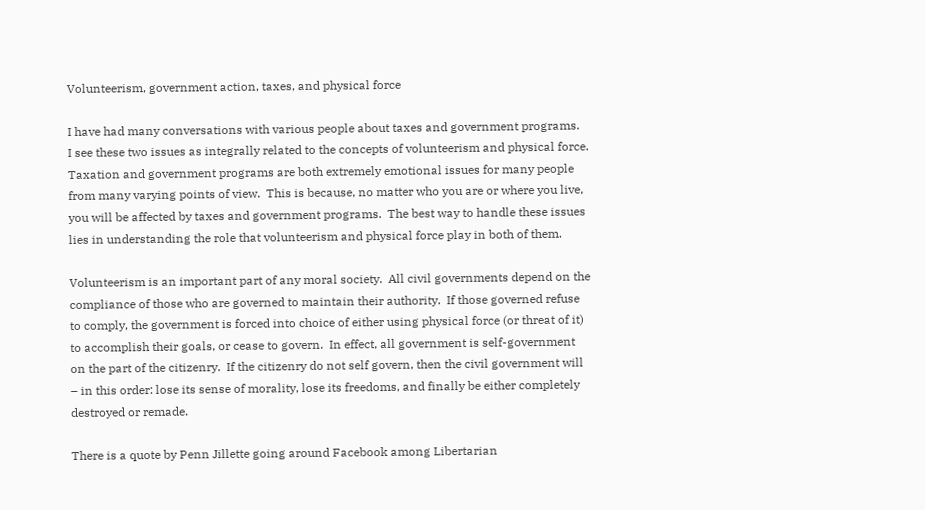Volunteerism, government action, taxes, and physical force

I have had many conversations with various people about taxes and government programs.  I see these two issues as integrally related to the concepts of volunteerism and physical force.  Taxation and government programs are both extremely emotional issues for many people from many varying points of view.  This is because, no matter who you are or where you live, you will be affected by taxes and government programs.  The best way to handle these issues lies in understanding the role that volunteerism and physical force play in both of them.

Volunteerism is an important part of any moral society.  All civil governments depend on the compliance of those who are governed to maintain their authority.  If those governed refuse to comply, the government is forced into choice of either using physical force (or threat of it) to accomplish their goals, or cease to govern.  In effect, all government is self-government on the part of the citizenry.  If the citizenry do not self govern, then the civil government will – in this order: lose its sense of morality, lose its freedoms, and finally be either completely destroyed or remade.

There is a quote by Penn Jillette going around Facebook among Libertarian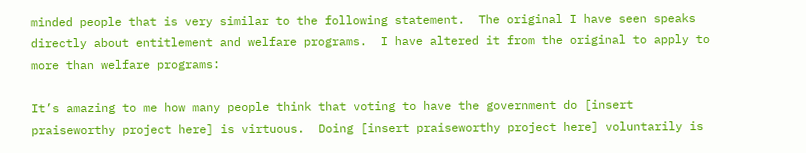minded people that is very similar to the following statement.  The original I have seen speaks directly about entitlement and welfare programs.  I have altered it from the original to apply to more than welfare programs:

It’s amazing to me how many people think that voting to have the government do [insert praiseworthy project here] is virtuous.  Doing [insert praiseworthy project here] voluntarily is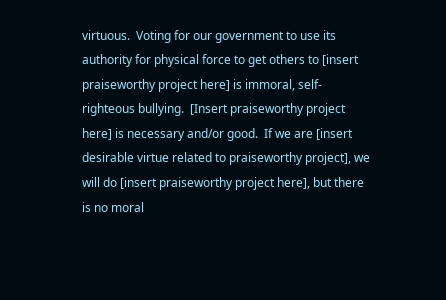virtuous.  Voting for our government to use its authority for physical force to get others to [insert praiseworthy project here] is immoral, self-righteous bullying.  [Insert praiseworthy project here] is necessary and/or good.  If we are [insert desirable virtue related to praiseworthy project], we will do [insert praiseworthy project here], but there is no moral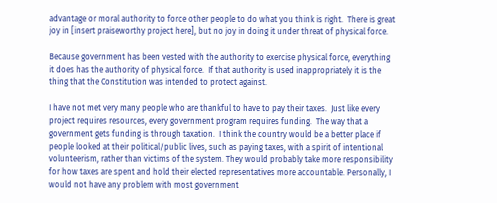advantage or moral authority to force other people to do what you think is right.  There is great joy in [insert praiseworthy project here], but no joy in doing it under threat of physical force.

Because government has been vested with the authority to exercise physical force, everything it does has the authority of physical force.  If that authority is used inappropriately it is the thing that the Constitution was intended to protect against.

I have not met very many people who are thankful to have to pay their taxes.  Just like every project requires resources, every government program requires funding.  The way that a government gets funding is through taxation.  I think the country would be a better place if people looked at their political/public lives, such as paying taxes, with a spirit of intentional volunteerism, rather than victims of the system. They would probably take more responsibility for how taxes are spent and hold their elected representatives more accountable. Personally, I would not have any problem with most government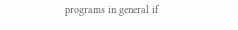programs in general if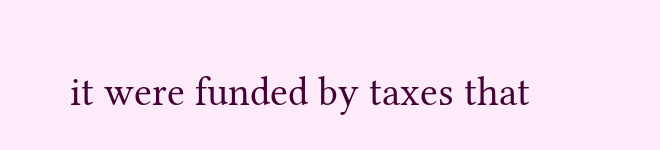it were funded by taxes that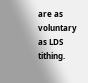are as voluntary as LDS tithing.